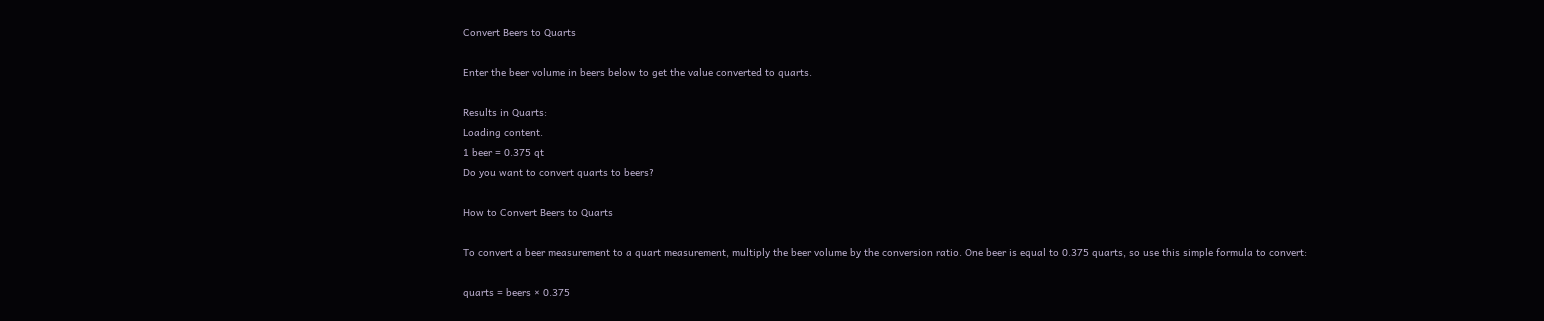Convert Beers to Quarts

Enter the beer volume in beers below to get the value converted to quarts.

Results in Quarts:
Loading content.
1 beer = 0.375 qt
Do you want to convert quarts to beers?

How to Convert Beers to Quarts

To convert a beer measurement to a quart measurement, multiply the beer volume by the conversion ratio. One beer is equal to 0.375 quarts, so use this simple formula to convert:

quarts = beers × 0.375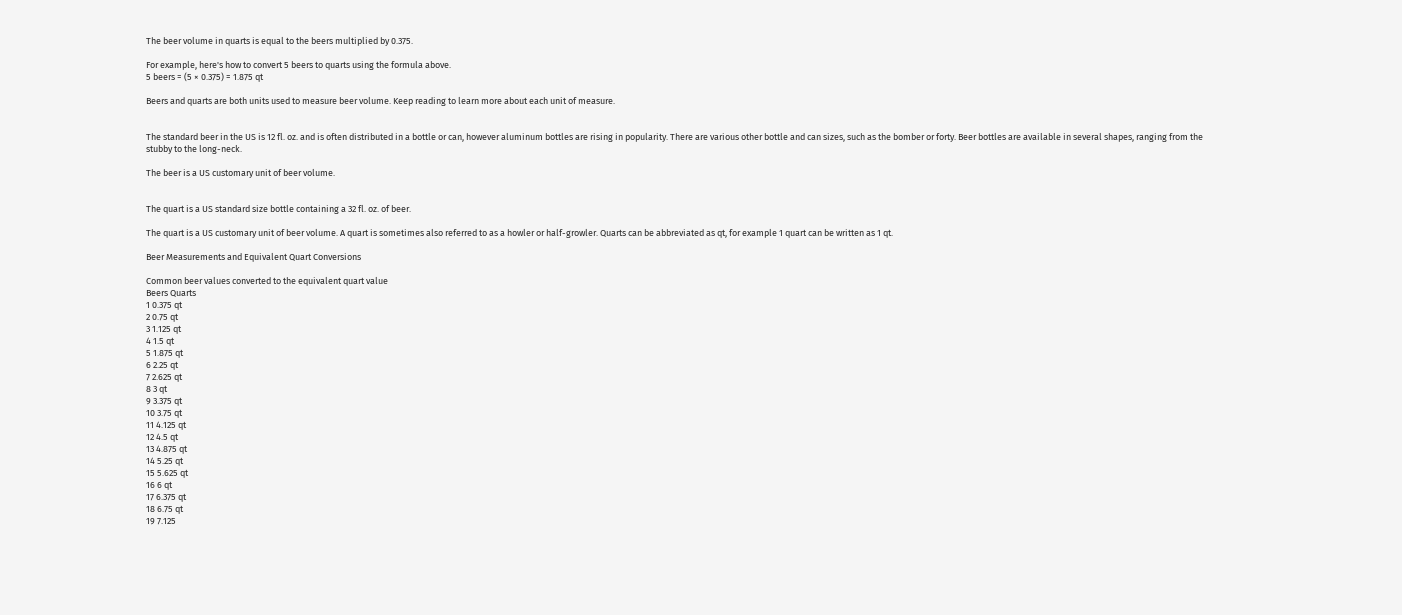The beer volume in quarts is equal to the beers multiplied by 0.375.

For example, here's how to convert 5 beers to quarts using the formula above.
5 beers = (5 × 0.375) = 1.875 qt

Beers and quarts are both units used to measure beer volume. Keep reading to learn more about each unit of measure.


The standard beer in the US is 12 fl. oz. and is often distributed in a bottle or can, however aluminum bottles are rising in popularity. There are various other bottle and can sizes, such as the bomber or forty. Beer bottles are available in several shapes, ranging from the stubby to the long-neck.

The beer is a US customary unit of beer volume.


The quart is a US standard size bottle containing a 32 fl. oz. of beer.

The quart is a US customary unit of beer volume. A quart is sometimes also referred to as a howler or half-growler. Quarts can be abbreviated as qt, for example 1 quart can be written as 1 qt.

Beer Measurements and Equivalent Quart Conversions

Common beer values converted to the equivalent quart value
Beers Quarts
1 0.375 qt
2 0.75 qt
3 1.125 qt
4 1.5 qt
5 1.875 qt
6 2.25 qt
7 2.625 qt
8 3 qt
9 3.375 qt
10 3.75 qt
11 4.125 qt
12 4.5 qt
13 4.875 qt
14 5.25 qt
15 5.625 qt
16 6 qt
17 6.375 qt
18 6.75 qt
19 7.125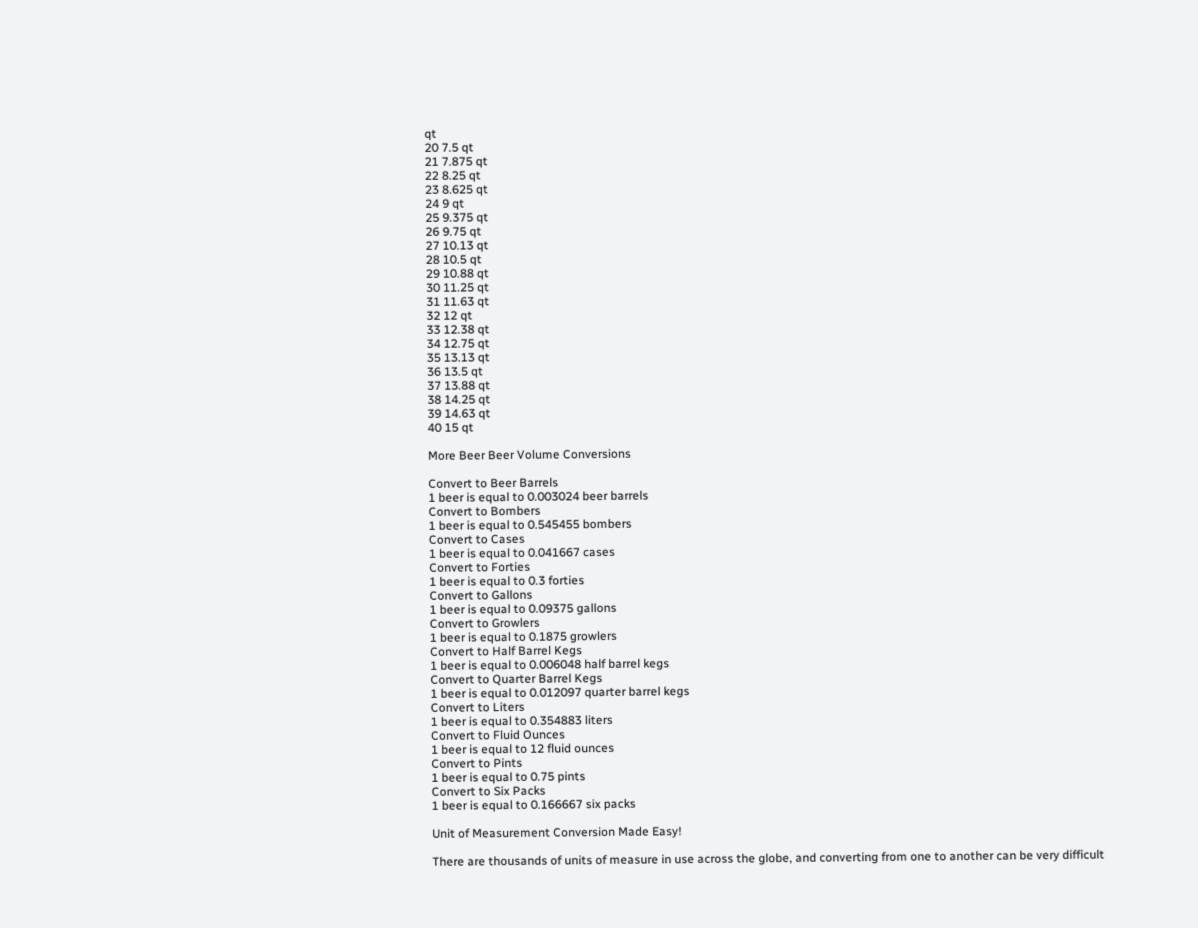qt
20 7.5 qt
21 7.875 qt
22 8.25 qt
23 8.625 qt
24 9 qt
25 9.375 qt
26 9.75 qt
27 10.13 qt
28 10.5 qt
29 10.88 qt
30 11.25 qt
31 11.63 qt
32 12 qt
33 12.38 qt
34 12.75 qt
35 13.13 qt
36 13.5 qt
37 13.88 qt
38 14.25 qt
39 14.63 qt
40 15 qt

More Beer Beer Volume Conversions

Convert to Beer Barrels
1 beer is equal to 0.003024 beer barrels
Convert to Bombers
1 beer is equal to 0.545455 bombers
Convert to Cases
1 beer is equal to 0.041667 cases
Convert to Forties
1 beer is equal to 0.3 forties
Convert to Gallons
1 beer is equal to 0.09375 gallons
Convert to Growlers
1 beer is equal to 0.1875 growlers
Convert to Half Barrel Kegs
1 beer is equal to 0.006048 half barrel kegs
Convert to Quarter Barrel Kegs
1 beer is equal to 0.012097 quarter barrel kegs
Convert to Liters
1 beer is equal to 0.354883 liters
Convert to Fluid Ounces
1 beer is equal to 12 fluid ounces
Convert to Pints
1 beer is equal to 0.75 pints
Convert to Six Packs
1 beer is equal to 0.166667 six packs

Unit of Measurement Conversion Made Easy!

There are thousands of units of measure in use across the globe, and converting from one to another can be very difficult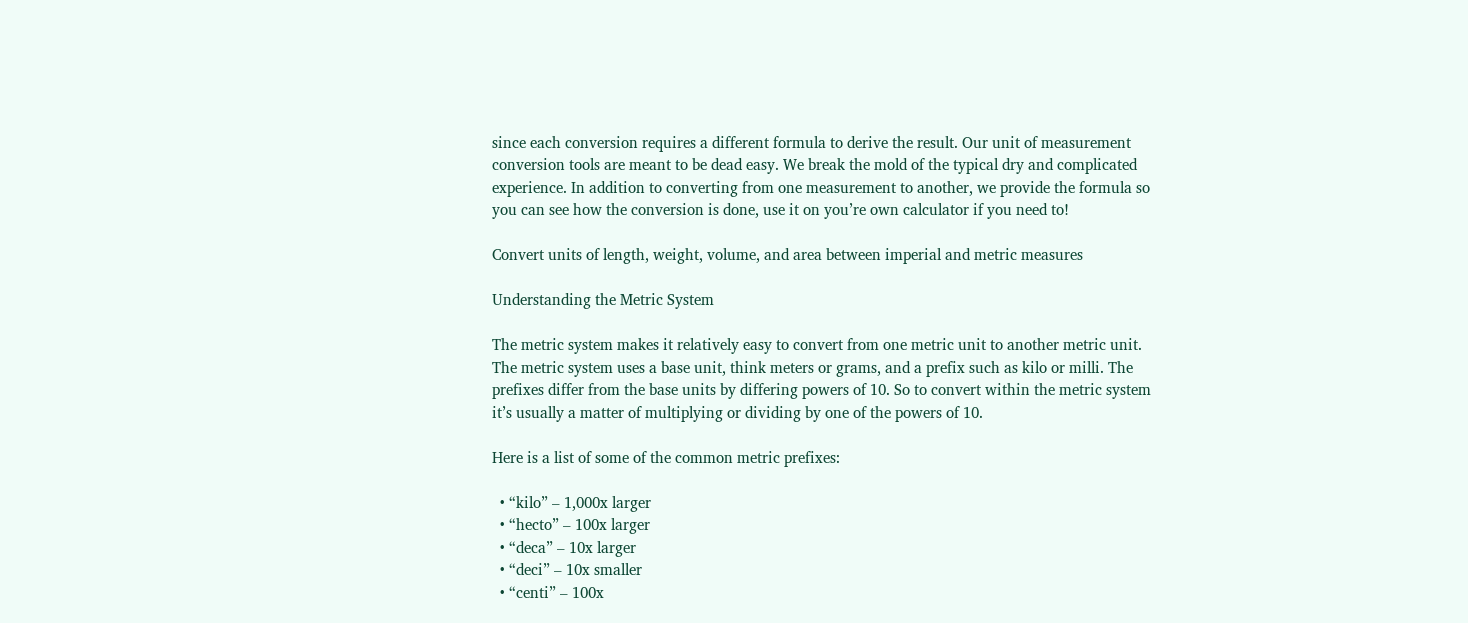since each conversion requires a different formula to derive the result. Our unit of measurement conversion tools are meant to be dead easy. We break the mold of the typical dry and complicated experience. In addition to converting from one measurement to another, we provide the formula so you can see how the conversion is done, use it on you’re own calculator if you need to!

Convert units of length, weight, volume, and area between imperial and metric measures

Understanding the Metric System

The metric system makes it relatively easy to convert from one metric unit to another metric unit. The metric system uses a base unit, think meters or grams, and a prefix such as kilo or milli. The prefixes differ from the base units by differing powers of 10. So to convert within the metric system it’s usually a matter of multiplying or dividing by one of the powers of 10.

Here is a list of some of the common metric prefixes:

  • “kilo” – 1,000x larger
  • “hecto” – 100x larger
  • “deca” – 10x larger
  • “deci” – 10x smaller
  • “centi” – 100x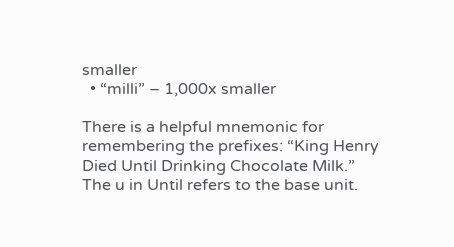smaller
  • “milli” – 1,000x smaller

There is a helpful mnemonic for remembering the prefixes: “King Henry Died Until Drinking Chocolate Milk.”
The u in Until refers to the base unit.